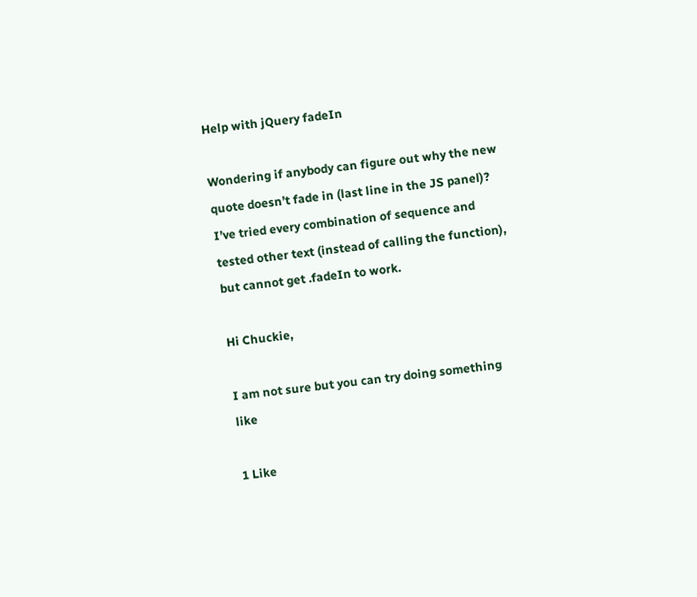Help with jQuery fadeIn

Wondering if anybody can figure out why the new quote doesn’t fade in (last line in the JS panel)? I’ve tried every combination of sequence and tested other text (instead of calling the function), but cannot get .fadeIn to work.

Hi Chuckie,

I am not sure but you can try doing something like

1 Like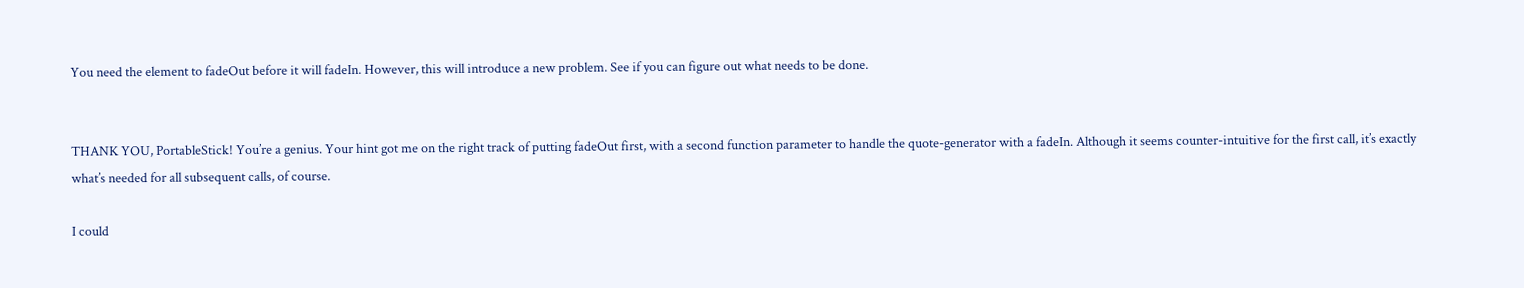You need the element to fadeOut before it will fadeIn. However, this will introduce a new problem. See if you can figure out what needs to be done.


THANK YOU, PortableStick! You’re a genius. Your hint got me on the right track of putting fadeOut first, with a second function parameter to handle the quote-generator with a fadeIn. Although it seems counter-intuitive for the first call, it’s exactly what’s needed for all subsequent calls, of course.

I could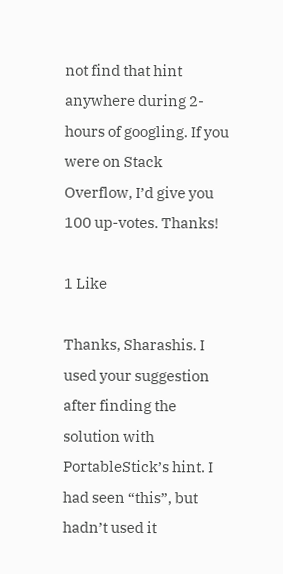not find that hint anywhere during 2-hours of googling. If you were on Stack Overflow, I’d give you 100 up-votes. Thanks!

1 Like

Thanks, Sharashis. I used your suggestion after finding the solution with PortableStick’s hint. I had seen “this”, but hadn’t used it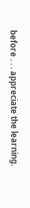before . . . appreciate the learning.